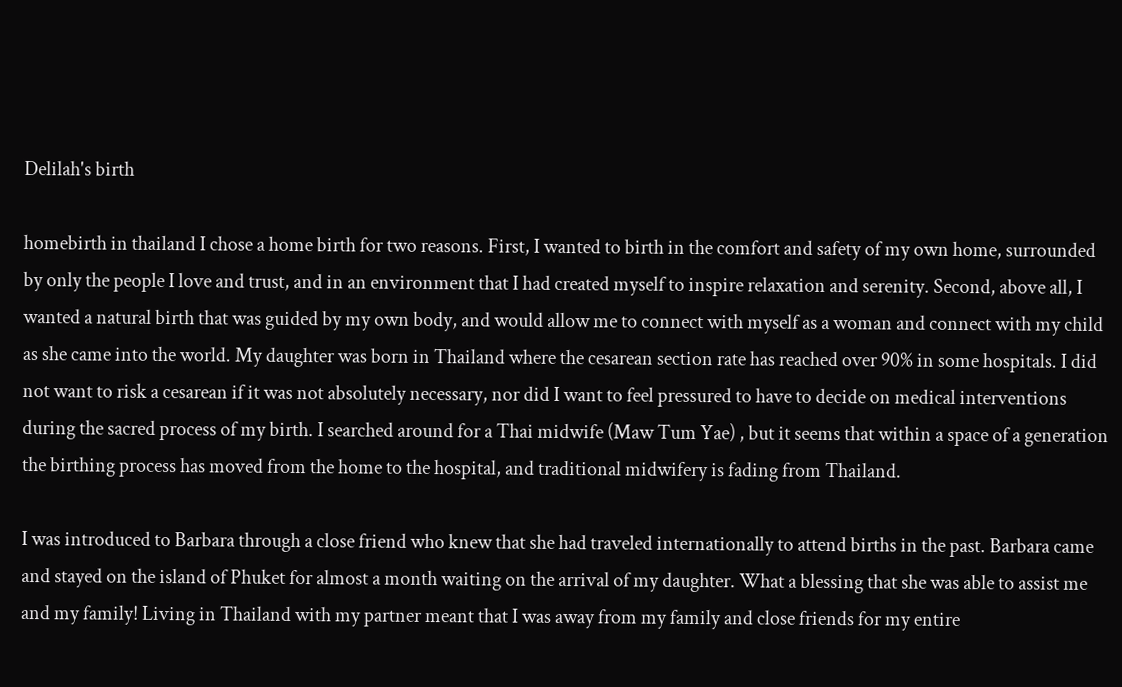Delilah's birth

homebirth in thailand I chose a home birth for two reasons. First, I wanted to birth in the comfort and safety of my own home, surrounded by only the people I love and trust, and in an environment that I had created myself to inspire relaxation and serenity. Second, above all, I wanted a natural birth that was guided by my own body, and would allow me to connect with myself as a woman and connect with my child as she came into the world. My daughter was born in Thailand where the cesarean section rate has reached over 90% in some hospitals. I did not want to risk a cesarean if it was not absolutely necessary, nor did I want to feel pressured to have to decide on medical interventions during the sacred process of my birth. I searched around for a Thai midwife (Maw Tum Yae) , but it seems that within a space of a generation the birthing process has moved from the home to the hospital, and traditional midwifery is fading from Thailand.

I was introduced to Barbara through a close friend who knew that she had traveled internationally to attend births in the past. Barbara came and stayed on the island of Phuket for almost a month waiting on the arrival of my daughter. What a blessing that she was able to assist me and my family! Living in Thailand with my partner meant that I was away from my family and close friends for my entire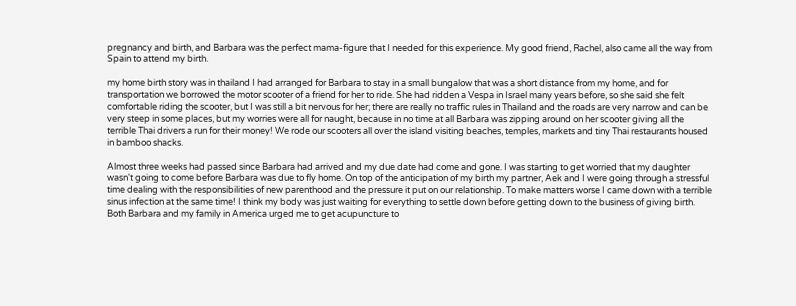pregnancy and birth, and Barbara was the perfect mama-figure that I needed for this experience. My good friend, Rachel, also came all the way from Spain to attend my birth.

my home birth story was in thailand I had arranged for Barbara to stay in a small bungalow that was a short distance from my home, and for transportation we borrowed the motor scooter of a friend for her to ride. She had ridden a Vespa in Israel many years before, so she said she felt comfortable riding the scooter, but I was still a bit nervous for her; there are really no traffic rules in Thailand and the roads are very narrow and can be very steep in some places, but my worries were all for naught, because in no time at all Barbara was zipping around on her scooter giving all the terrible Thai drivers a run for their money! We rode our scooters all over the island visiting beaches, temples, markets and tiny Thai restaurants housed in bamboo shacks.

Almost three weeks had passed since Barbara had arrived and my due date had come and gone. I was starting to get worried that my daughter wasn't going to come before Barbara was due to fly home. On top of the anticipation of my birth my partner, Aek and I were going through a stressful time dealing with the responsibilities of new parenthood and the pressure it put on our relationship. To make matters worse I came down with a terrible sinus infection at the same time! I think my body was just waiting for everything to settle down before getting down to the business of giving birth. Both Barbara and my family in America urged me to get acupuncture to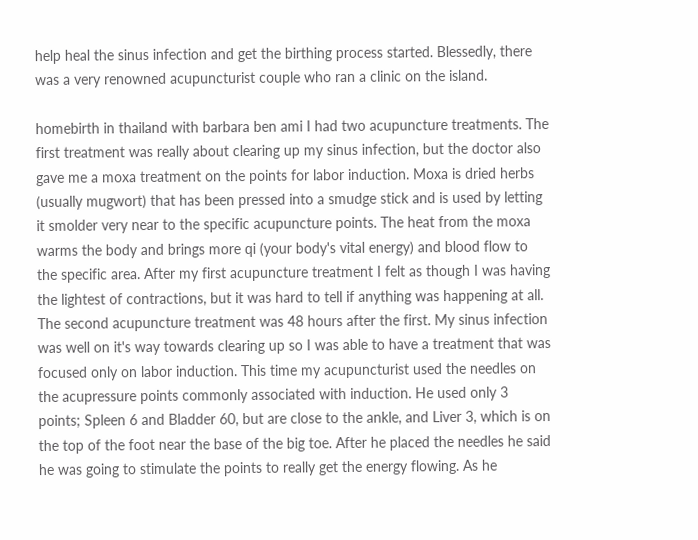help heal the sinus infection and get the birthing process started. Blessedly, there was a very renowned acupuncturist couple who ran a clinic on the island.

homebirth in thailand with barbara ben ami I had two acupuncture treatments. The first treatment was really about clearing up my sinus infection, but the doctor also gave me a moxa treatment on the points for labor induction. Moxa is dried herbs (usually mugwort) that has been pressed into a smudge stick and is used by letting it smolder very near to the specific acupuncture points. The heat from the moxa warms the body and brings more qi (your body's vital energy) and blood flow to the specific area. After my first acupuncture treatment I felt as though I was having the lightest of contractions, but it was hard to tell if anything was happening at all. The second acupuncture treatment was 48 hours after the first. My sinus infection was well on it's way towards clearing up so I was able to have a treatment that was focused only on labor induction. This time my acupuncturist used the needles on the acupressure points commonly associated with induction. He used only 3 points; Spleen 6 and Bladder 60, but are close to the ankle, and Liver 3, which is on the top of the foot near the base of the big toe. After he placed the needles he said he was going to stimulate the points to really get the energy flowing. As he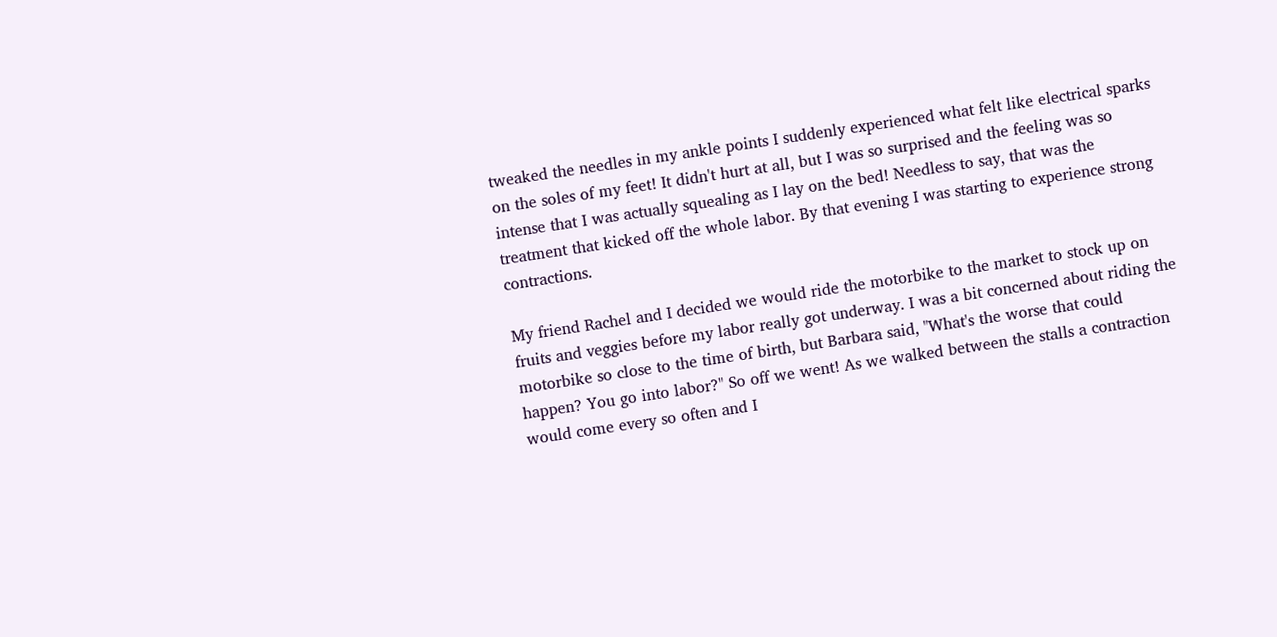tweaked the needles in my ankle points I suddenly experienced what felt like electrical sparks on the soles of my feet! It didn't hurt at all, but I was so surprised and the feeling was so intense that I was actually squealing as I lay on the bed! Needless to say, that was the treatment that kicked off the whole labor. By that evening I was starting to experience strong contractions.

My friend Rachel and I decided we would ride the motorbike to the market to stock up on fruits and veggies before my labor really got underway. I was a bit concerned about riding the motorbike so close to the time of birth, but Barbara said, "What's the worse that could happen? You go into labor?" So off we went! As we walked between the stalls a contraction would come every so often and I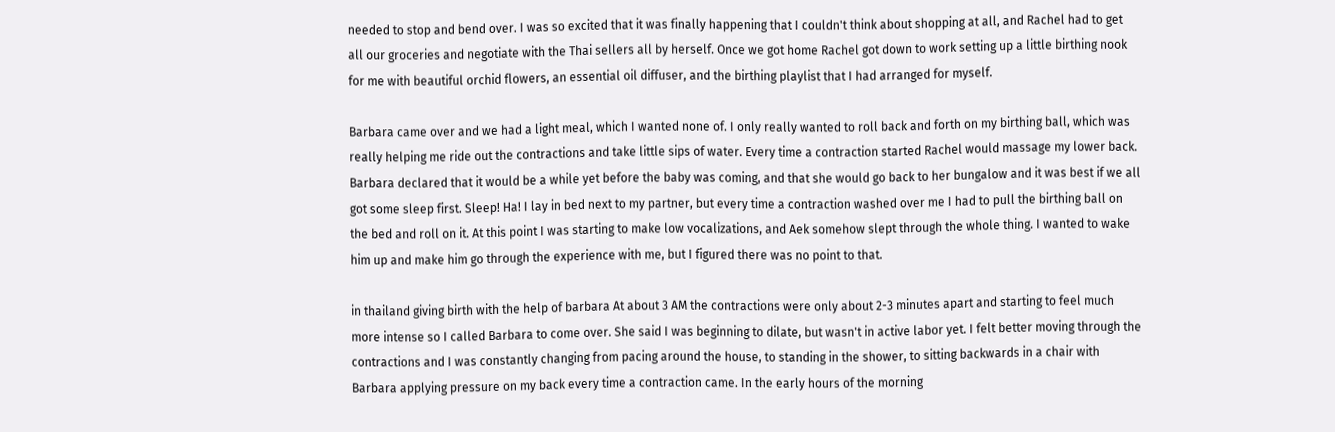needed to stop and bend over. I was so excited that it was finally happening that I couldn't think about shopping at all, and Rachel had to get all our groceries and negotiate with the Thai sellers all by herself. Once we got home Rachel got down to work setting up a little birthing nook for me with beautiful orchid flowers, an essential oil diffuser, and the birthing playlist that I had arranged for myself.

Barbara came over and we had a light meal, which I wanted none of. I only really wanted to roll back and forth on my birthing ball, which was really helping me ride out the contractions and take little sips of water. Every time a contraction started Rachel would massage my lower back. Barbara declared that it would be a while yet before the baby was coming, and that she would go back to her bungalow and it was best if we all got some sleep first. Sleep! Ha! I lay in bed next to my partner, but every time a contraction washed over me I had to pull the birthing ball on the bed and roll on it. At this point I was starting to make low vocalizations, and Aek somehow slept through the whole thing. I wanted to wake him up and make him go through the experience with me, but I figured there was no point to that.

in thailand giving birth with the help of barbara At about 3 AM the contractions were only about 2-3 minutes apart and starting to feel much more intense so I called Barbara to come over. She said I was beginning to dilate, but wasn't in active labor yet. I felt better moving through the contractions and I was constantly changing from pacing around the house, to standing in the shower, to sitting backwards in a chair with Barbara applying pressure on my back every time a contraction came. In the early hours of the morning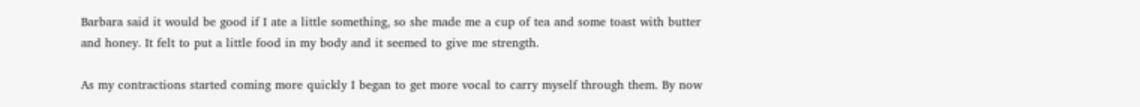Barbara said it would be good if I ate a little something, so she made me a cup of tea and some toast with butter and honey. It felt to put a little food in my body and it seemed to give me strength.

As my contractions started coming more quickly I began to get more vocal to carry myself through them. By now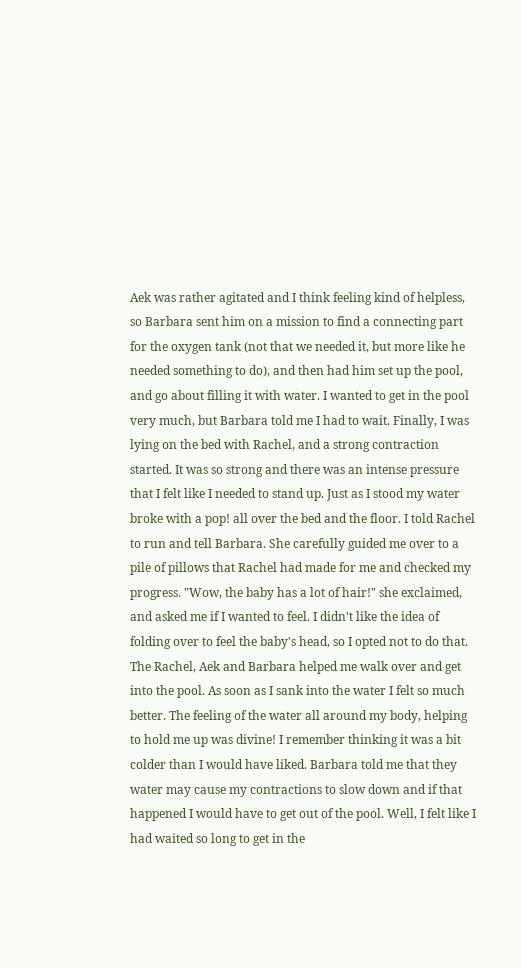Aek was rather agitated and I think feeling kind of helpless, so Barbara sent him on a mission to find a connecting part for the oxygen tank (not that we needed it, but more like he needed something to do), and then had him set up the pool, and go about filling it with water. I wanted to get in the pool very much, but Barbara told me I had to wait. Finally, I was lying on the bed with Rachel, and a strong contraction started. It was so strong and there was an intense pressure that I felt like I needed to stand up. Just as I stood my water broke with a pop! all over the bed and the floor. I told Rachel to run and tell Barbara. She carefully guided me over to a pile of pillows that Rachel had made for me and checked my progress. "Wow, the baby has a lot of hair!" she exclaimed, and asked me if I wanted to feel. I didn't like the idea of folding over to feel the baby's head, so I opted not to do that. The Rachel, Aek and Barbara helped me walk over and get into the pool. As soon as I sank into the water I felt so much better. The feeling of the water all around my body, helping to hold me up was divine! I remember thinking it was a bit colder than I would have liked. Barbara told me that they water may cause my contractions to slow down and if that happened I would have to get out of the pool. Well, I felt like I had waited so long to get in the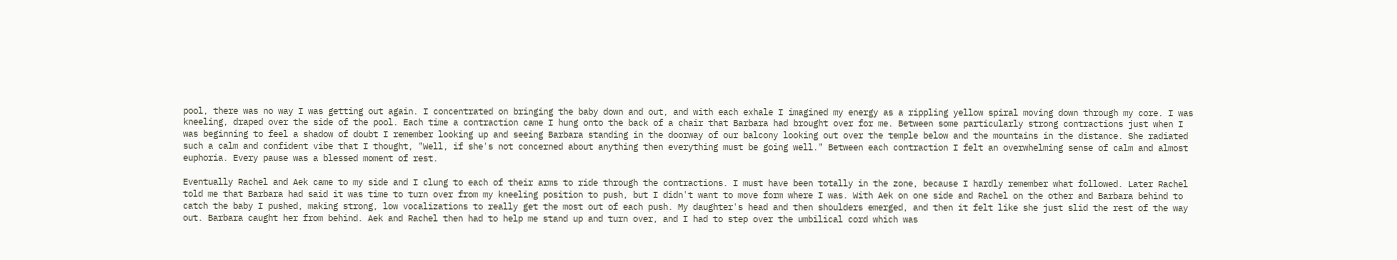pool, there was no way I was getting out again. I concentrated on bringing the baby down and out, and with each exhale I imagined my energy as a rippling yellow spiral moving down through my core. I was kneeling, draped over the side of the pool. Each time a contraction came I hung onto the back of a chair that Barbara had brought over for me. Between some particularly strong contractions just when I was beginning to feel a shadow of doubt I remember looking up and seeing Barbara standing in the doorway of our balcony looking out over the temple below and the mountains in the distance. She radiated such a calm and confident vibe that I thought, "Well, if she's not concerned about anything then everything must be going well." Between each contraction I felt an overwhelming sense of calm and almost euphoria. Every pause was a blessed moment of rest.

Eventually Rachel and Aek came to my side and I clung to each of their arms to ride through the contractions. I must have been totally in the zone, because I hardly remember what followed. Later Rachel told me that Barbara had said it was time to turn over from my kneeling position to push, but I didn't want to move form where I was. With Aek on one side and Rachel on the other and Barbara behind to catch the baby I pushed, making strong, low vocalizations to really get the most out of each push. My daughter's head and then shoulders emerged, and then it felt like she just slid the rest of the way out. Barbara caught her from behind. Aek and Rachel then had to help me stand up and turn over, and I had to step over the umbilical cord which was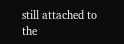still attached to the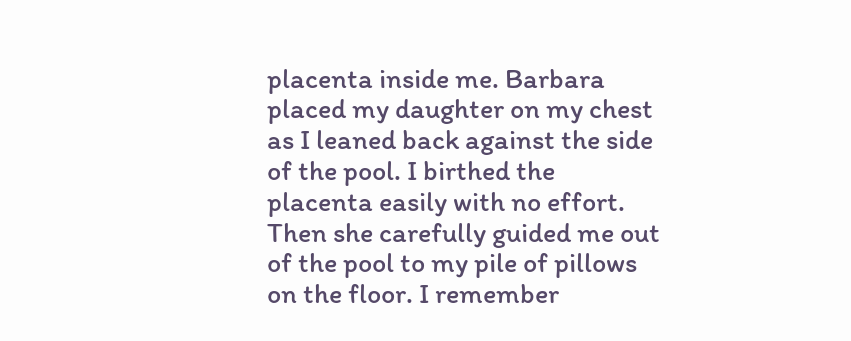placenta inside me. Barbara placed my daughter on my chest as I leaned back against the side of the pool. I birthed the placenta easily with no effort. Then she carefully guided me out of the pool to my pile of pillows on the floor. I remember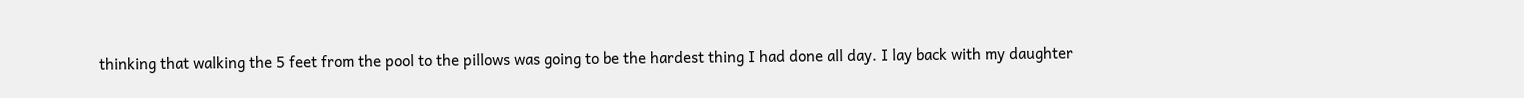thinking that walking the 5 feet from the pool to the pillows was going to be the hardest thing I had done all day. I lay back with my daughter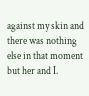against my skin and there was nothing else in that moment but her and I.